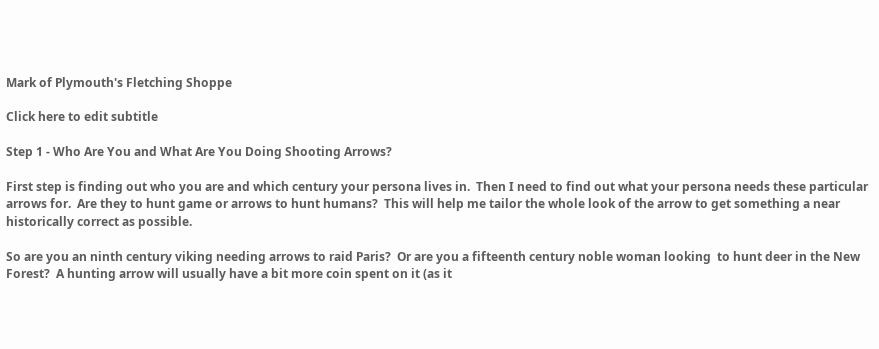Mark of Plymouth's Fletching Shoppe

Click here to edit subtitle

Step 1 - Who Are You and What Are You Doing Shooting Arrows?

First step is finding out who you are and which century your persona lives in.  Then I need to find out what your persona needs these particular arrows for.  Are they to hunt game or arrows to hunt humans?  This will help me tailor the whole look of the arrow to get something a near historically correct as possible.

So are you an ninth century viking needing arrows to raid Paris?  Or are you a fifteenth century noble woman looking  to hunt deer in the New Forest?  A hunting arrow will usually have a bit more coin spent on it (as it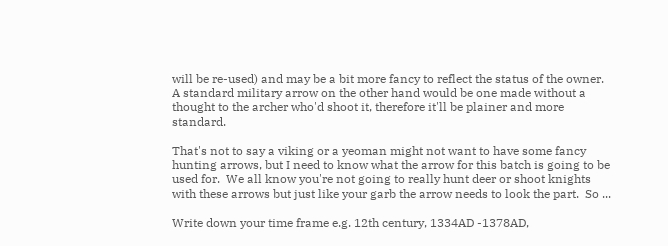will be re-used) and may be a bit more fancy to reflect the status of the owner.  A standard military arrow on the other hand would be one made without a thought to the archer who'd shoot it, therefore it'll be plainer and more standard.

That's not to say a viking or a yeoman might not want to have some fancy hunting arrows, but I need to know what the arrow for this batch is going to be used for.  We all know you're not going to really hunt deer or shoot knights with these arrows but just like your garb the arrow needs to look the part.  So ...

Write down your time frame e.g. 12th century, 1334AD -1378AD,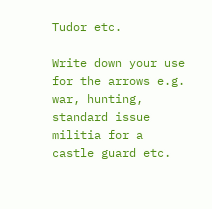Tudor etc.

Write down your use for the arrows e.g. war, hunting, standard issue militia for a castle guard etc.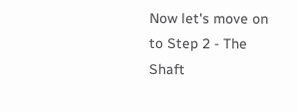Now let's move on to Step 2 - The Shaft